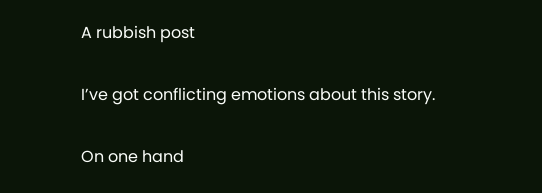A rubbish post

I’ve got conflicting emotions about this story.

On one hand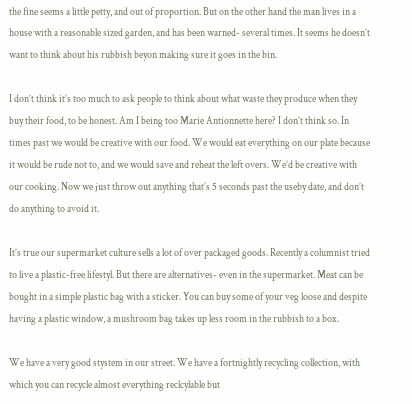the fine seems a little petty, and out of proportion. But on the other hand the man lives in a house with a reasonable sized garden, and has been warned- several times. It seems he doesn’t want to think about his rubbish beyon making sure it goes in the bin.

I don’t think it’s too much to ask people to think about what waste they produce when they buy their food, to be honest. Am I being too Marie Antionnette here? I don’t think so. In times past we would be creative with our food. We would eat everything on our plate because it would be rude not to, and we would save and reheat the left overs. We’d be creative with our cooking. Now we just throw out anything that’s 5 seconds past the useby date, and don’t do anything to avoid it.

It’s true our supermarket culture sells a lot of over packaged goods. Recently a columnist tried to live a plastic-free lifestyl. But there are alternatives- even in the supermarket. Meat can be bought in a simple plastic bag with a sticker. You can buy some of your veg loose and despite having a plastic window, a mushroom bag takes up less room in the rubbish to a box.

We have a very good stystem in our street. We have a fortnightly recycling collection, with which you can recycle almost everything reclcylable but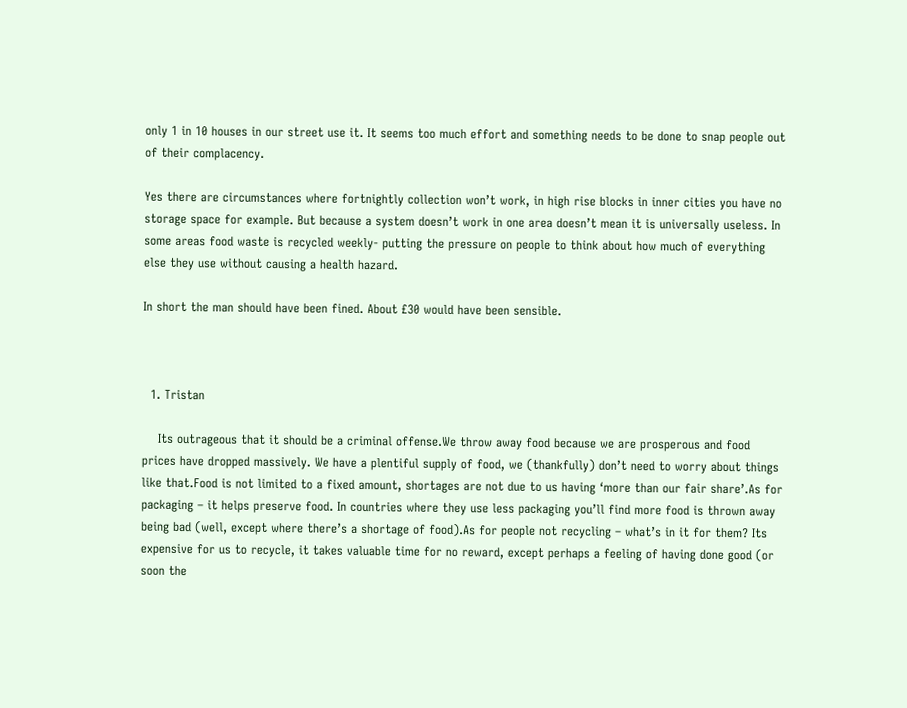only 1 in 10 houses in our street use it. It seems too much effort and something needs to be done to snap people out of their complacency.

Yes there are circumstances where fortnightly collection won’t work, in high rise blocks in inner cities you have no storage space for example. But because a system doesn’t work in one area doesn’t mean it is universally useless. In some areas food waste is recycled weekly- putting the pressure on people to think about how much of everything else they use without causing a health hazard.

In short the man should have been fined. About £30 would have been sensible.



  1. Tristan

    Its outrageous that it should be a criminal offense.We throw away food because we are prosperous and food prices have dropped massively. We have a plentiful supply of food, we (thankfully) don’t need to worry about things like that.Food is not limited to a fixed amount, shortages are not due to us having ‘more than our fair share’.As for packaging – it helps preserve food. In countries where they use less packaging you’ll find more food is thrown away being bad (well, except where there’s a shortage of food).As for people not recycling – what’s in it for them? Its expensive for us to recycle, it takes valuable time for no reward, except perhaps a feeling of having done good (or soon the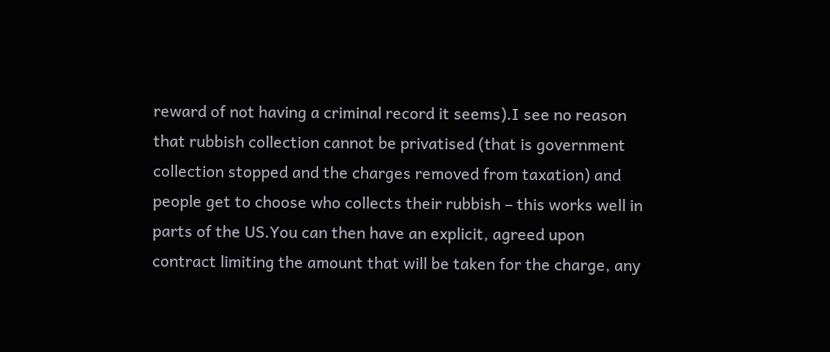reward of not having a criminal record it seems).I see no reason that rubbish collection cannot be privatised (that is government collection stopped and the charges removed from taxation) and people get to choose who collects their rubbish – this works well in parts of the US.You can then have an explicit, agreed upon contract limiting the amount that will be taken for the charge, any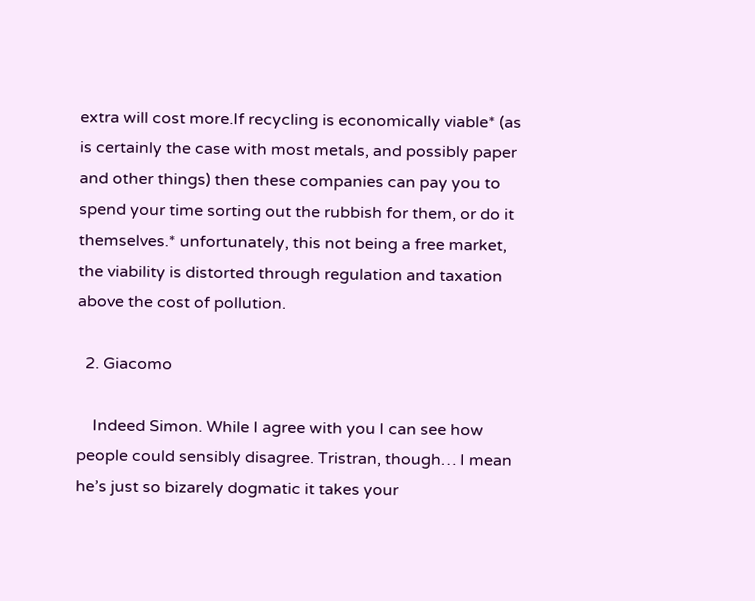extra will cost more.If recycling is economically viable* (as is certainly the case with most metals, and possibly paper and other things) then these companies can pay you to spend your time sorting out the rubbish for them, or do it themselves.* unfortunately, this not being a free market, the viability is distorted through regulation and taxation above the cost of pollution.

  2. Giacomo

    Indeed Simon. While I agree with you I can see how people could sensibly disagree. Tristran, though… I mean he’s just so bizarely dogmatic it takes your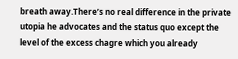breath away.There’s no real difference in the private utopia he advocates and the status quo except the level of the excess chagre which you already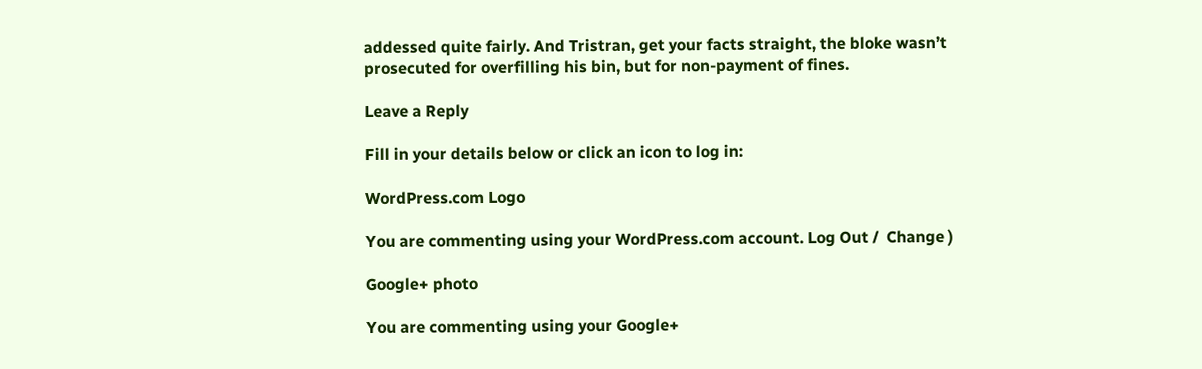addessed quite fairly. And Tristran, get your facts straight, the bloke wasn’t prosecuted for overfilling his bin, but for non-payment of fines.

Leave a Reply

Fill in your details below or click an icon to log in:

WordPress.com Logo

You are commenting using your WordPress.com account. Log Out /  Change )

Google+ photo

You are commenting using your Google+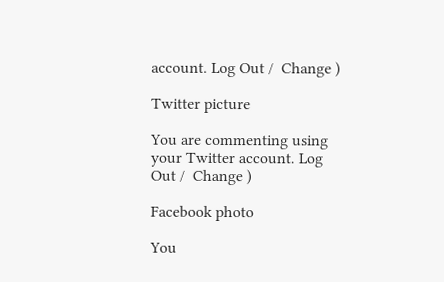account. Log Out /  Change )

Twitter picture

You are commenting using your Twitter account. Log Out /  Change )

Facebook photo

You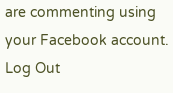are commenting using your Facebook account. Log Out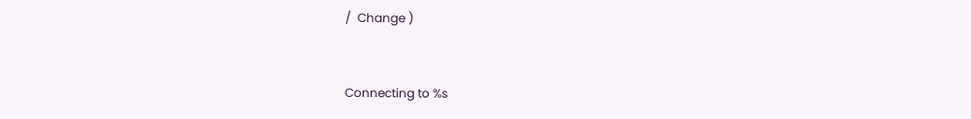/  Change )


Connecting to %s